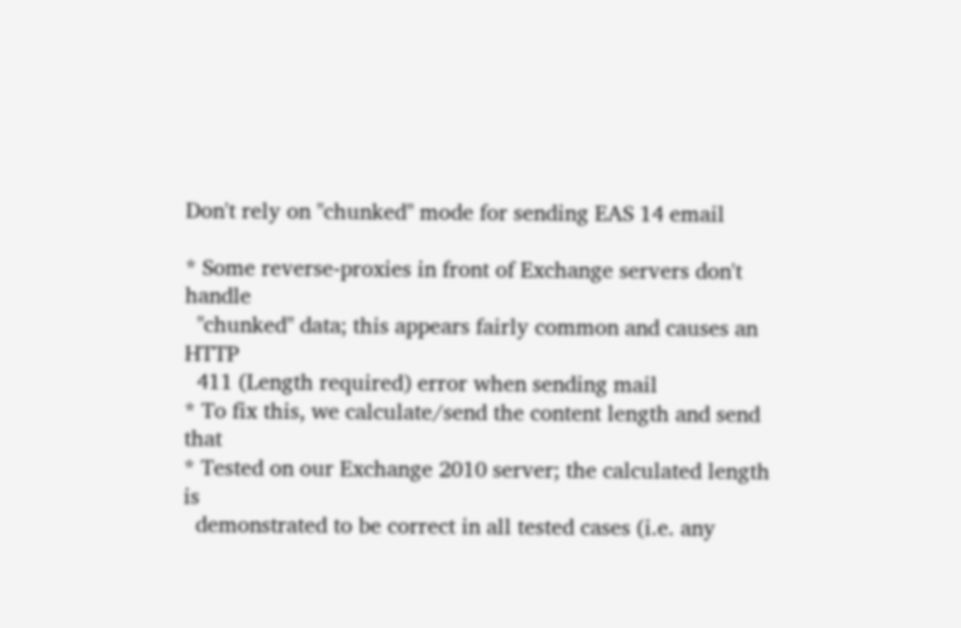Don't rely on "chunked" mode for sending EAS 14 email

* Some reverse-proxies in front of Exchange servers don't handle
  "chunked" data; this appears fairly common and causes an HTTP
  411 (Length required) error when sending mail
* To fix this, we calculate/send the content length and send that
* Tested on our Exchange 2010 server; the calculated length is
  demonstrated to be correct in all tested cases (i.e. any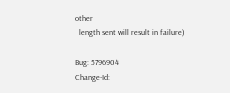other
  length sent will result in failure)

Bug: 5796904
Change-Id: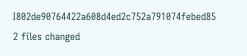I802de90764422a608d4ed2c752a791074febed85
2 files changed